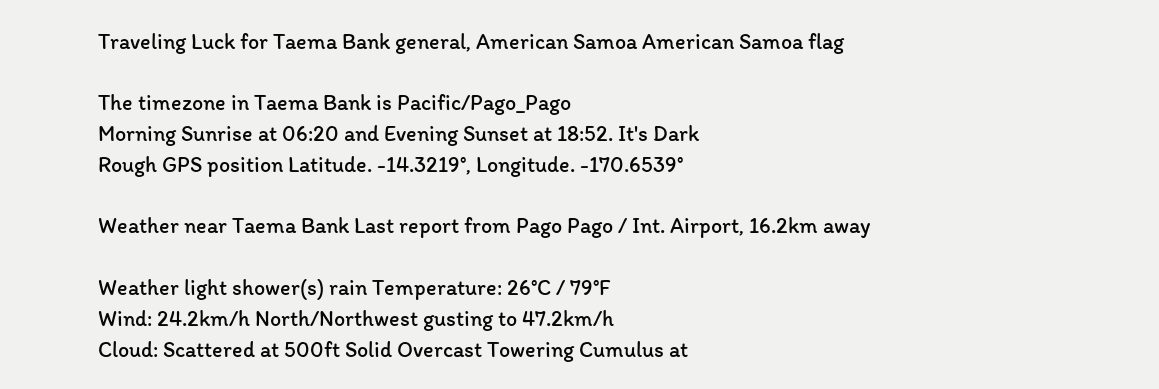Traveling Luck for Taema Bank general, American Samoa American Samoa flag

The timezone in Taema Bank is Pacific/Pago_Pago
Morning Sunrise at 06:20 and Evening Sunset at 18:52. It's Dark
Rough GPS position Latitude. -14.3219°, Longitude. -170.6539°

Weather near Taema Bank Last report from Pago Pago / Int. Airport, 16.2km away

Weather light shower(s) rain Temperature: 26°C / 79°F
Wind: 24.2km/h North/Northwest gusting to 47.2km/h
Cloud: Scattered at 500ft Solid Overcast Towering Cumulus at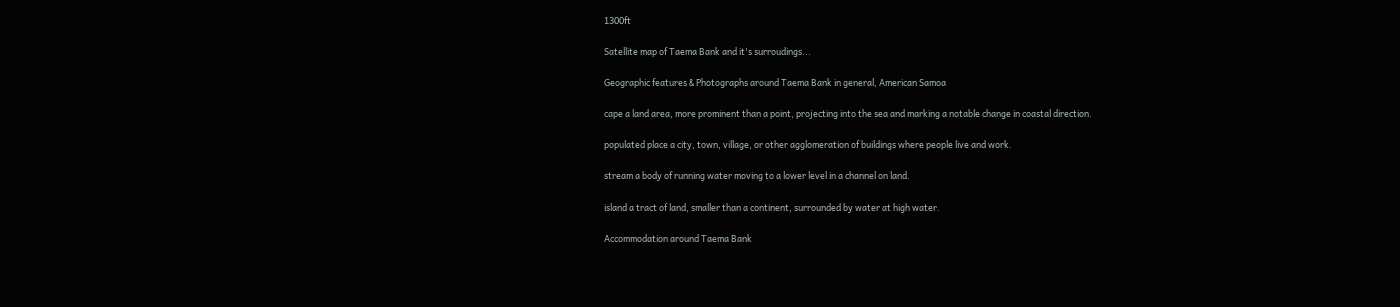1300ft

Satellite map of Taema Bank and it's surroudings...

Geographic features & Photographs around Taema Bank in general, American Samoa

cape a land area, more prominent than a point, projecting into the sea and marking a notable change in coastal direction.

populated place a city, town, village, or other agglomeration of buildings where people live and work.

stream a body of running water moving to a lower level in a channel on land.

island a tract of land, smaller than a continent, surrounded by water at high water.

Accommodation around Taema Bank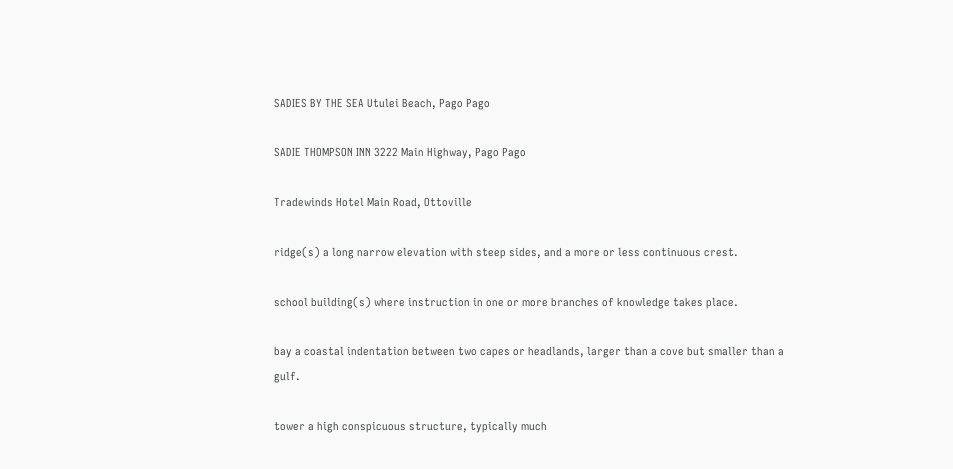SADIES BY THE SEA Utulei Beach, Pago Pago

SADIE THOMPSON INN 3222 Main Highway, Pago Pago

Tradewinds Hotel Main Road, Ottoville

ridge(s) a long narrow elevation with steep sides, and a more or less continuous crest.

school building(s) where instruction in one or more branches of knowledge takes place.

bay a coastal indentation between two capes or headlands, larger than a cove but smaller than a gulf.

tower a high conspicuous structure, typically much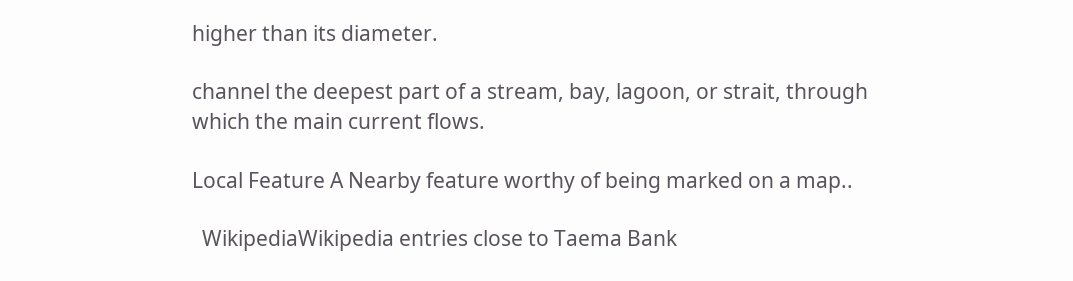higher than its diameter.

channel the deepest part of a stream, bay, lagoon, or strait, through which the main current flows.

Local Feature A Nearby feature worthy of being marked on a map..

  WikipediaWikipedia entries close to Taema Bank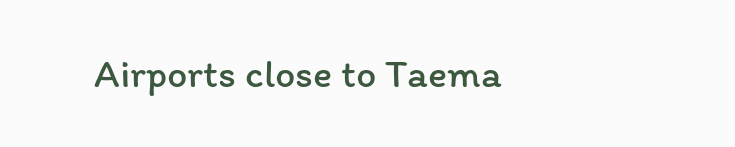Airports close to Taema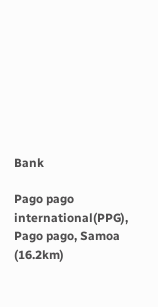Bank

Pago pago international(PPG), Pago pago, Samoa (16.2km)